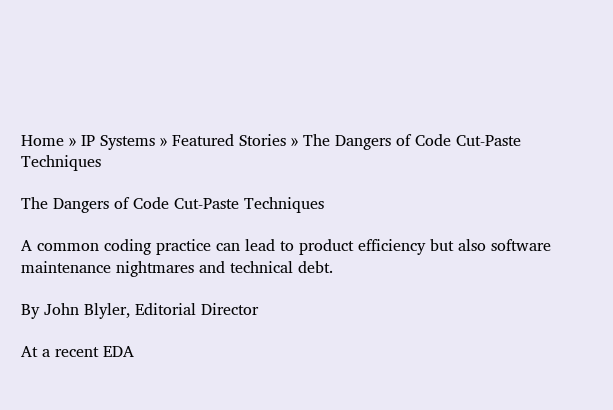Home » IP Systems » Featured Stories » The Dangers of Code Cut-Paste Techniques

The Dangers of Code Cut-Paste Techniques

A common coding practice can lead to product efficiency but also software maintenance nightmares and technical debt.

By John Blyler, Editorial Director

At a recent EDA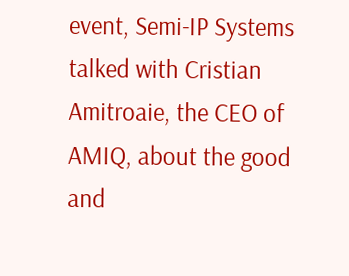event, Semi-IP Systems talked with Cristian Amitroaie, the CEO of AMIQ, about the good and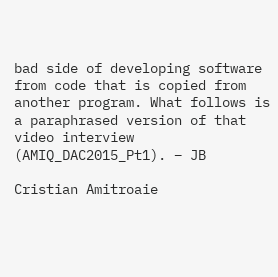bad side of developing software from code that is copied from another program. What follows is a paraphrased version of that video interview (AMIQ_DAC2015_Pt1). – JB

Cristian Amitroaie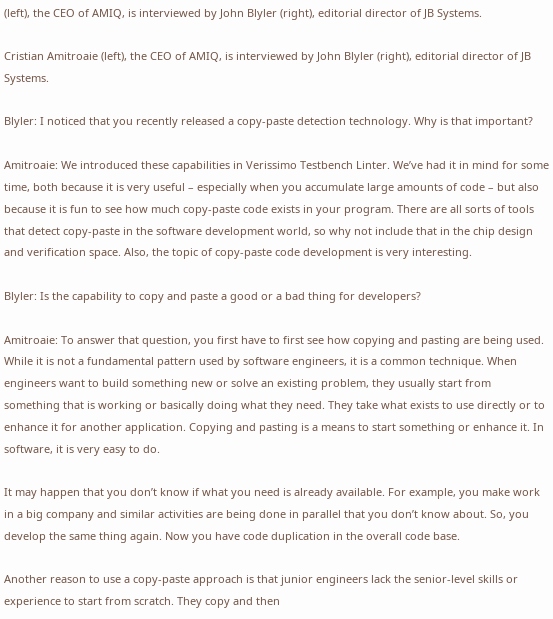(left), the CEO of AMIQ, is interviewed by John Blyler (right), editorial director of JB Systems.

Cristian Amitroaie (left), the CEO of AMIQ, is interviewed by John Blyler (right), editorial director of JB Systems.

Blyler: I noticed that you recently released a copy-paste detection technology. Why is that important?

Amitroaie: We introduced these capabilities in Verissimo Testbench Linter. We’ve had it in mind for some time, both because it is very useful – especially when you accumulate large amounts of code – but also because it is fun to see how much copy-paste code exists in your program. There are all sorts of tools that detect copy-paste in the software development world, so why not include that in the chip design and verification space. Also, the topic of copy-paste code development is very interesting.

Blyler: Is the capability to copy and paste a good or a bad thing for developers?

Amitroaie: To answer that question, you first have to first see how copying and pasting are being used. While it is not a fundamental pattern used by software engineers, it is a common technique. When engineers want to build something new or solve an existing problem, they usually start from something that is working or basically doing what they need. They take what exists to use directly or to enhance it for another application. Copying and pasting is a means to start something or enhance it. In software, it is very easy to do.

It may happen that you don’t know if what you need is already available. For example, you make work in a big company and similar activities are being done in parallel that you don’t know about. So, you develop the same thing again. Now you have code duplication in the overall code base.

Another reason to use a copy-paste approach is that junior engineers lack the senior-level skills or experience to start from scratch. They copy and then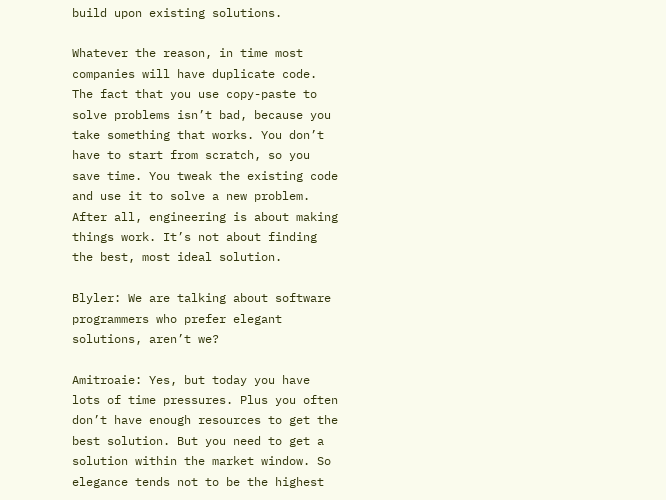build upon existing solutions.

Whatever the reason, in time most companies will have duplicate code. The fact that you use copy-paste to solve problems isn’t bad, because you take something that works. You don’t have to start from scratch, so you save time. You tweak the existing code and use it to solve a new problem. After all, engineering is about making things work. It’s not about finding the best, most ideal solution.

Blyler: We are talking about software programmers who prefer elegant solutions, aren’t we?

Amitroaie: Yes, but today you have lots of time pressures. Plus you often don’t have enough resources to get the best solution. But you need to get a solution within the market window. So elegance tends not to be the highest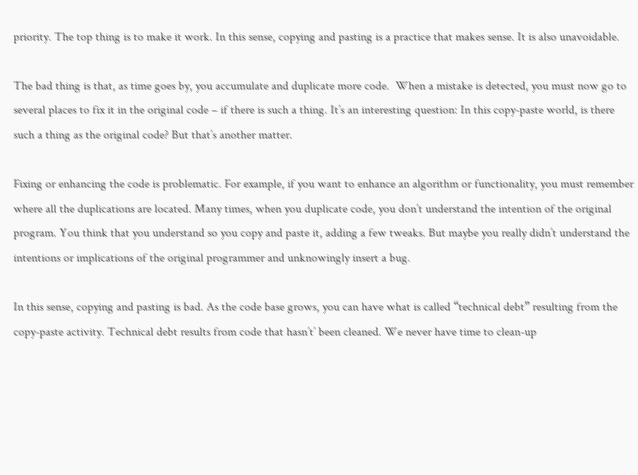priority. The top thing is to make it work. In this sense, copying and pasting is a practice that makes sense. It is also unavoidable.

The bad thing is that, as time goes by, you accumulate and duplicate more code.  When a mistake is detected, you must now go to several places to fix it in the original code – if there is such a thing. It’s an interesting question: In this copy-paste world, is there such a thing as the original code? But that’s another matter.

Fixing or enhancing the code is problematic. For example, if you want to enhance an algorithm or functionality, you must remember where all the duplications are located. Many times, when you duplicate code, you don’t understand the intention of the original program. You think that you understand so you copy and paste it, adding a few tweaks. But maybe you really didn’t understand the intentions or implications of the original programmer and unknowingly insert a bug.

In this sense, copying and pasting is bad. As the code base grows, you can have what is called “technical debt” resulting from the copy-paste activity. Technical debt results from code that hasn’t’ been cleaned. We never have time to clean-up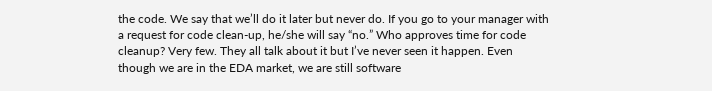the code. We say that we’ll do it later but never do. If you go to your manager with a request for code clean-up, he/she will say “no.” Who approves time for code cleanup? Very few. They all talk about it but I’ve never seen it happen. Even though we are in the EDA market, we are still software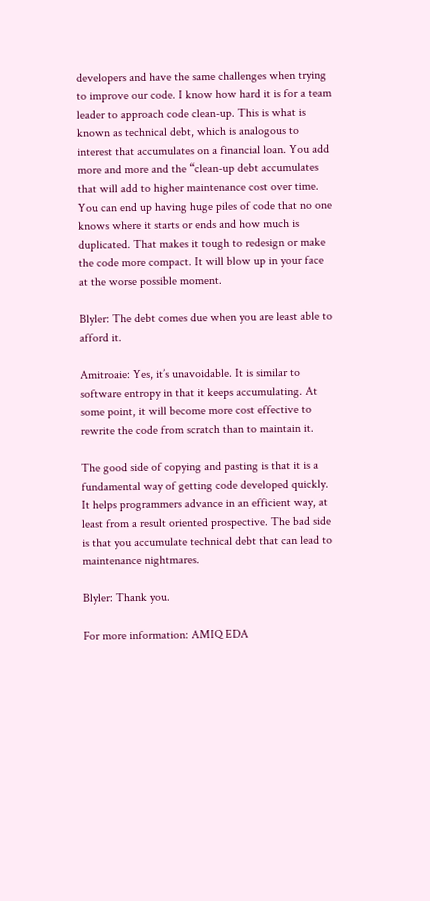developers and have the same challenges when trying to improve our code. I know how hard it is for a team leader to approach code clean-up. This is what is known as technical debt, which is analogous to interest that accumulates on a financial loan. You add more and more and the “clean-up debt accumulates that will add to higher maintenance cost over time. You can end up having huge piles of code that no one knows where it starts or ends and how much is duplicated. That makes it tough to redesign or make the code more compact. It will blow up in your face at the worse possible moment.

Blyler: The debt comes due when you are least able to afford it.

Amitroaie: Yes, it’s unavoidable. It is similar to software entropy in that it keeps accumulating. At some point, it will become more cost effective to rewrite the code from scratch than to maintain it.

The good side of copying and pasting is that it is a fundamental way of getting code developed quickly. It helps programmers advance in an efficient way, at least from a result oriented prospective. The bad side is that you accumulate technical debt that can lead to maintenance nightmares.

Blyler: Thank you.

For more information: AMIQ EDA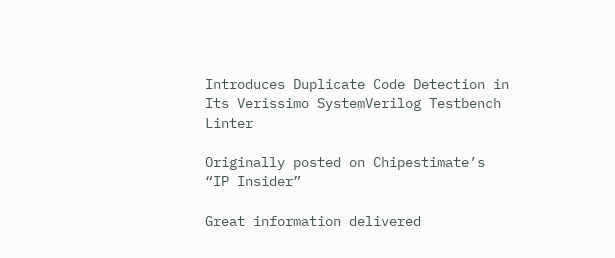Introduces Duplicate Code Detection in Its Verissimo SystemVerilog Testbench Linter

Originally posted on Chipestimate’s “IP Insider”

Great information delivered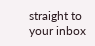straight to your inbox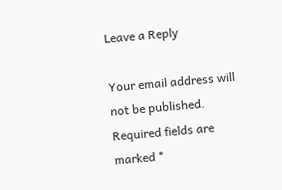Leave a Reply

Your email address will not be published. Required fields are marked *